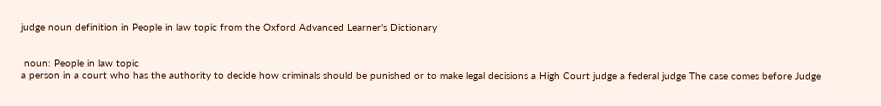judge noun definition in People in law topic from the Oxford Advanced Learner's Dictionary


 noun: People in law topic
a person in a court who has the authority to decide how criminals should be punished or to make legal decisions a High Court judge a federal judge The case comes before Judge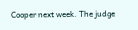Cooper next week. The judge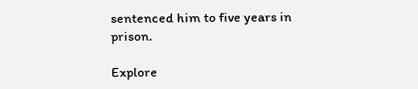sentenced him to five years in prison.

Explore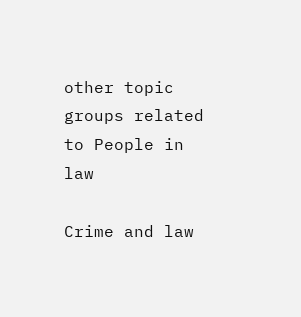other topic groups related to People in law

Crime and law